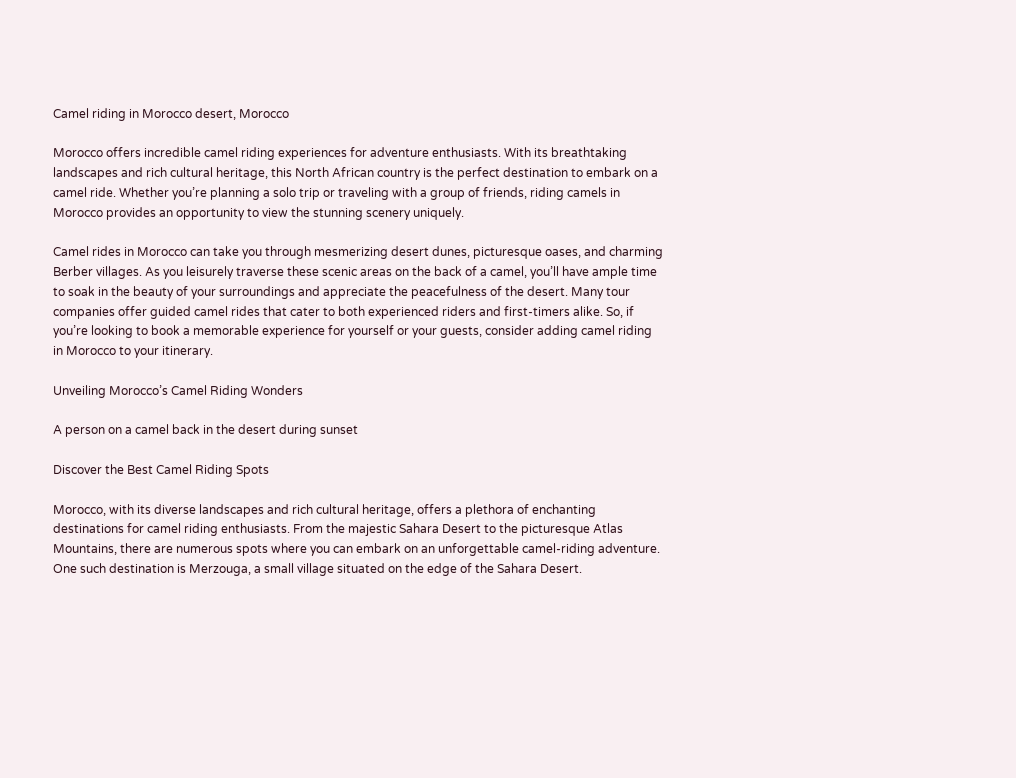Camel riding in Morocco desert, Morocco

Morocco offers incredible camel riding experiences for adventure enthusiasts. With its breathtaking landscapes and rich cultural heritage, this North African country is the perfect destination to embark on a camel ride. Whether you’re planning a solo trip or traveling with a group of friends, riding camels in Morocco provides an opportunity to view the stunning scenery uniquely.

Camel rides in Morocco can take you through mesmerizing desert dunes, picturesque oases, and charming Berber villages. As you leisurely traverse these scenic areas on the back of a camel, you’ll have ample time to soak in the beauty of your surroundings and appreciate the peacefulness of the desert. Many tour companies offer guided camel rides that cater to both experienced riders and first-timers alike. So, if you’re looking to book a memorable experience for yourself or your guests, consider adding camel riding in Morocco to your itinerary.

Unveiling Morocco’s Camel Riding Wonders

A person on a camel back in the desert during sunset

Discover the Best Camel Riding Spots

Morocco, with its diverse landscapes and rich cultural heritage, offers a plethora of enchanting destinations for camel riding enthusiasts. From the majestic Sahara Desert to the picturesque Atlas Mountains, there are numerous spots where you can embark on an unforgettable camel-riding adventure. One such destination is Merzouga, a small village situated on the edge of the Sahara Desert.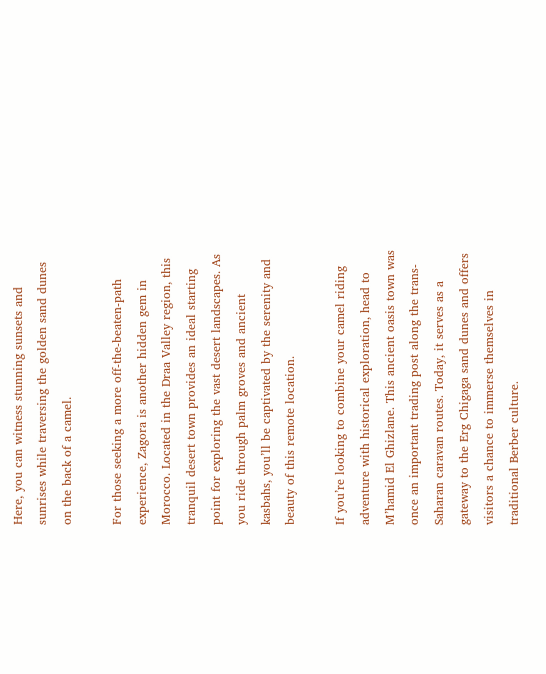Here, you can witness stunning sunsets and sunrises while traversing the golden sand dunes on the back of a camel.

For those seeking a more off-the-beaten-path experience, Zagora is another hidden gem in Morocco. Located in the Draa Valley region, this tranquil desert town provides an ideal starting point for exploring the vast desert landscapes. As you ride through palm groves and ancient kasbahs, you’ll be captivated by the serenity and beauty of this remote location.

If you’re looking to combine your camel riding adventure with historical exploration, head to M’hamid El Ghizlane. This ancient oasis town was once an important trading post along the trans-Saharan caravan routes. Today, it serves as a gateway to the Erg Chigaga sand dunes and offers visitors a chance to immerse themselves in traditional Berber culture.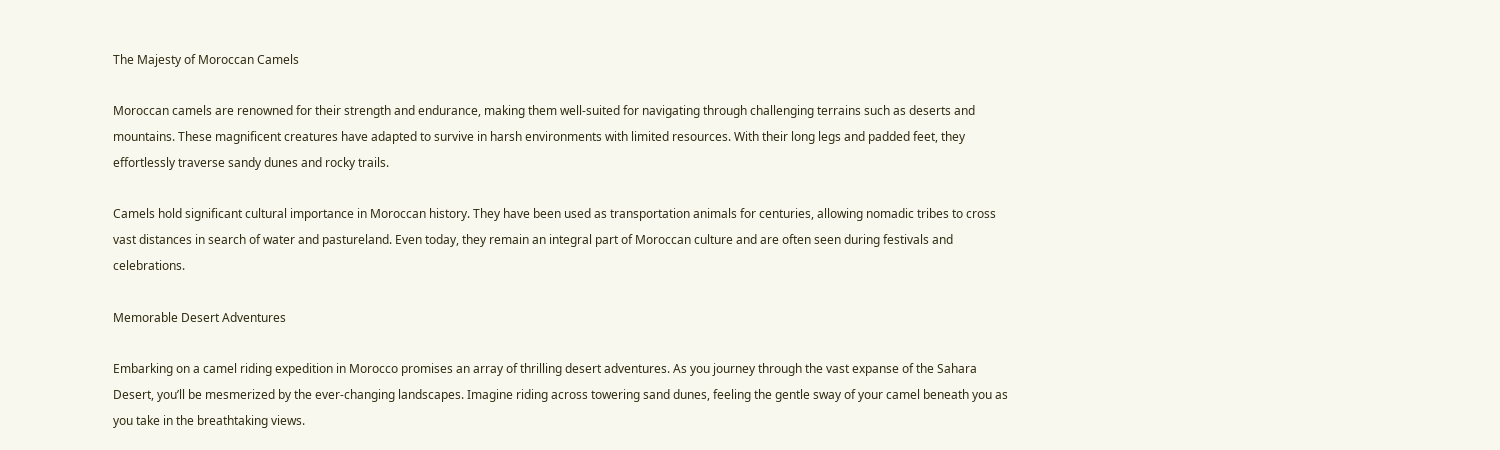The Majesty of Moroccan Camels

Moroccan camels are renowned for their strength and endurance, making them well-suited for navigating through challenging terrains such as deserts and mountains. These magnificent creatures have adapted to survive in harsh environments with limited resources. With their long legs and padded feet, they effortlessly traverse sandy dunes and rocky trails.

Camels hold significant cultural importance in Moroccan history. They have been used as transportation animals for centuries, allowing nomadic tribes to cross vast distances in search of water and pastureland. Even today, they remain an integral part of Moroccan culture and are often seen during festivals and celebrations.

Memorable Desert Adventures

Embarking on a camel riding expedition in Morocco promises an array of thrilling desert adventures. As you journey through the vast expanse of the Sahara Desert, you’ll be mesmerized by the ever-changing landscapes. Imagine riding across towering sand dunes, feeling the gentle sway of your camel beneath you as you take in the breathtaking views.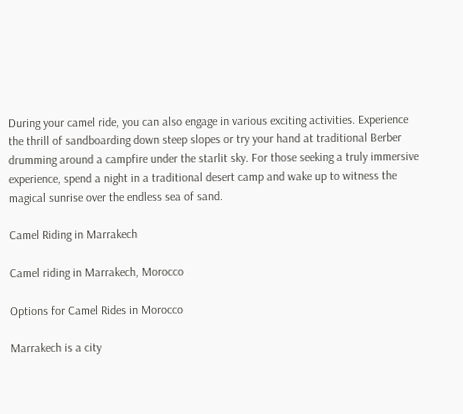During your camel ride, you can also engage in various exciting activities. Experience the thrill of sandboarding down steep slopes or try your hand at traditional Berber drumming around a campfire under the starlit sky. For those seeking a truly immersive experience, spend a night in a traditional desert camp and wake up to witness the magical sunrise over the endless sea of sand.

Camel Riding in Marrakech

Camel riding in Marrakech, Morocco

Options for Camel Rides in Morocco

Marrakech is a city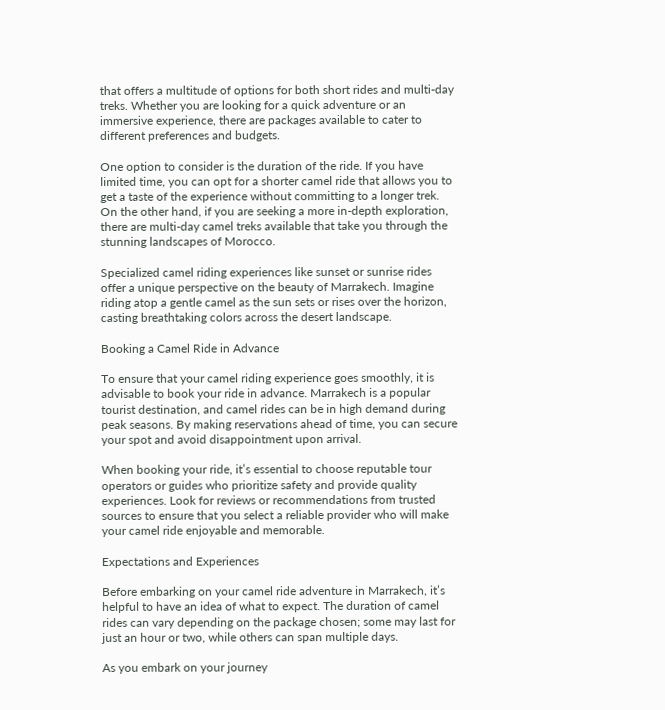that offers a multitude of options for both short rides and multi-day treks. Whether you are looking for a quick adventure or an immersive experience, there are packages available to cater to different preferences and budgets.

One option to consider is the duration of the ride. If you have limited time, you can opt for a shorter camel ride that allows you to get a taste of the experience without committing to a longer trek. On the other hand, if you are seeking a more in-depth exploration, there are multi-day camel treks available that take you through the stunning landscapes of Morocco.

Specialized camel riding experiences like sunset or sunrise rides offer a unique perspective on the beauty of Marrakech. Imagine riding atop a gentle camel as the sun sets or rises over the horizon, casting breathtaking colors across the desert landscape.

Booking a Camel Ride in Advance

To ensure that your camel riding experience goes smoothly, it is advisable to book your ride in advance. Marrakech is a popular tourist destination, and camel rides can be in high demand during peak seasons. By making reservations ahead of time, you can secure your spot and avoid disappointment upon arrival.

When booking your ride, it’s essential to choose reputable tour operators or guides who prioritize safety and provide quality experiences. Look for reviews or recommendations from trusted sources to ensure that you select a reliable provider who will make your camel ride enjoyable and memorable.

Expectations and Experiences

Before embarking on your camel ride adventure in Marrakech, it’s helpful to have an idea of what to expect. The duration of camel rides can vary depending on the package chosen; some may last for just an hour or two, while others can span multiple days.

As you embark on your journey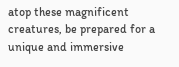atop these magnificent creatures, be prepared for a unique and immersive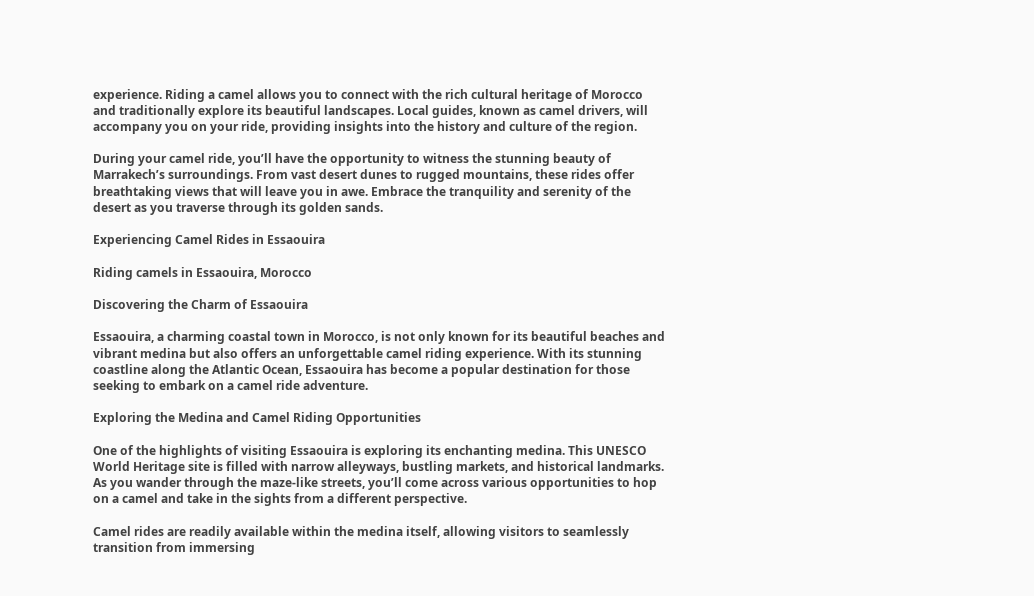experience. Riding a camel allows you to connect with the rich cultural heritage of Morocco and traditionally explore its beautiful landscapes. Local guides, known as camel drivers, will accompany you on your ride, providing insights into the history and culture of the region.

During your camel ride, you’ll have the opportunity to witness the stunning beauty of Marrakech’s surroundings. From vast desert dunes to rugged mountains, these rides offer breathtaking views that will leave you in awe. Embrace the tranquility and serenity of the desert as you traverse through its golden sands.

Experiencing Camel Rides in Essaouira

Riding camels in Essaouira, Morocco

Discovering the Charm of Essaouira

Essaouira, a charming coastal town in Morocco, is not only known for its beautiful beaches and vibrant medina but also offers an unforgettable camel riding experience. With its stunning coastline along the Atlantic Ocean, Essaouira has become a popular destination for those seeking to embark on a camel ride adventure.

Exploring the Medina and Camel Riding Opportunities

One of the highlights of visiting Essaouira is exploring its enchanting medina. This UNESCO World Heritage site is filled with narrow alleyways, bustling markets, and historical landmarks. As you wander through the maze-like streets, you’ll come across various opportunities to hop on a camel and take in the sights from a different perspective.

Camel rides are readily available within the medina itself, allowing visitors to seamlessly transition from immersing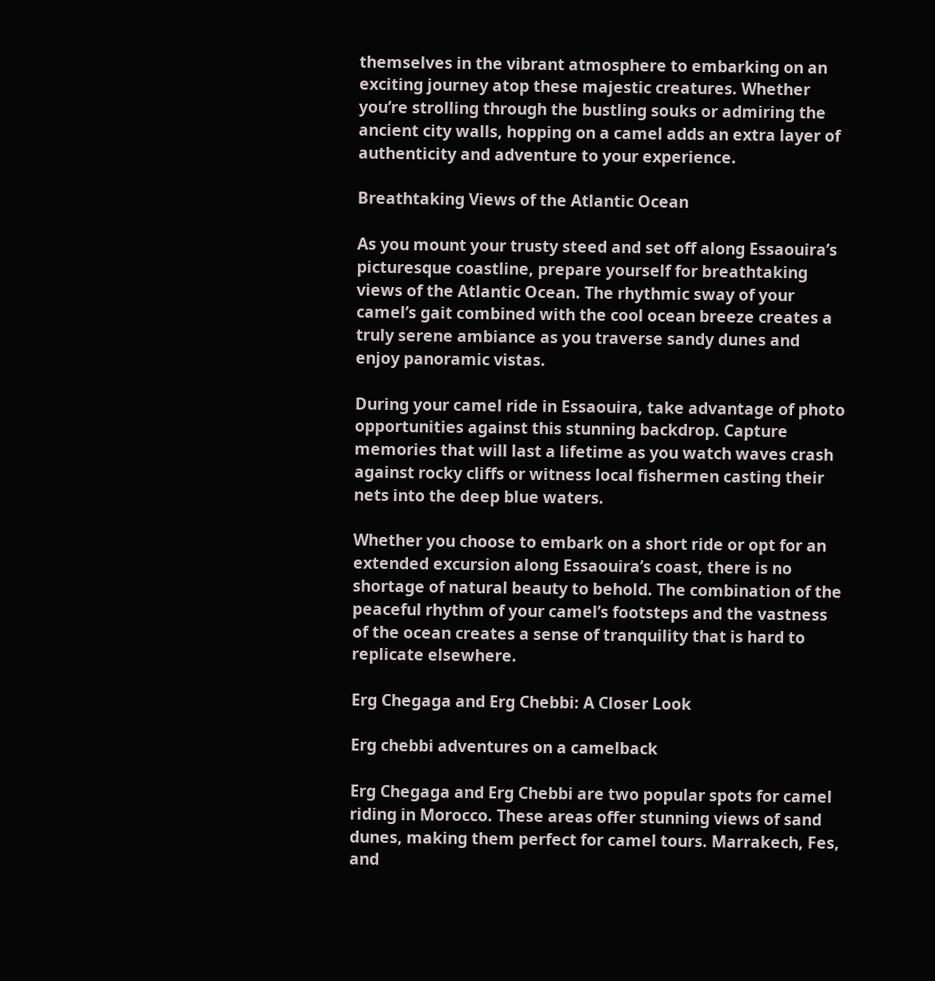themselves in the vibrant atmosphere to embarking on an exciting journey atop these majestic creatures. Whether you’re strolling through the bustling souks or admiring the ancient city walls, hopping on a camel adds an extra layer of authenticity and adventure to your experience.

Breathtaking Views of the Atlantic Ocean

As you mount your trusty steed and set off along Essaouira’s picturesque coastline, prepare yourself for breathtaking views of the Atlantic Ocean. The rhythmic sway of your camel’s gait combined with the cool ocean breeze creates a truly serene ambiance as you traverse sandy dunes and enjoy panoramic vistas.

During your camel ride in Essaouira, take advantage of photo opportunities against this stunning backdrop. Capture memories that will last a lifetime as you watch waves crash against rocky cliffs or witness local fishermen casting their nets into the deep blue waters.

Whether you choose to embark on a short ride or opt for an extended excursion along Essaouira’s coast, there is no shortage of natural beauty to behold. The combination of the peaceful rhythm of your camel’s footsteps and the vastness of the ocean creates a sense of tranquility that is hard to replicate elsewhere.

Erg Chegaga and Erg Chebbi: A Closer Look

Erg chebbi adventures on a camelback

Erg Chegaga and Erg Chebbi are two popular spots for camel riding in Morocco. These areas offer stunning views of sand dunes, making them perfect for camel tours. Marrakech, Fes, and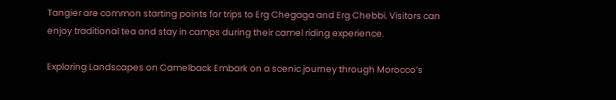Tangier are common starting points for trips to Erg Chegaga and Erg Chebbi. Visitors can enjoy traditional tea and stay in camps during their camel riding experience.

Exploring Landscapes on Camelback Embark on a scenic journey through Morocco’s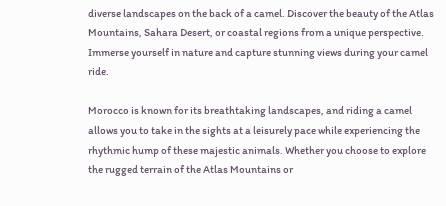diverse landscapes on the back of a camel. Discover the beauty of the Atlas Mountains, Sahara Desert, or coastal regions from a unique perspective. Immerse yourself in nature and capture stunning views during your camel ride.

Morocco is known for its breathtaking landscapes, and riding a camel allows you to take in the sights at a leisurely pace while experiencing the rhythmic hump of these majestic animals. Whether you choose to explore the rugged terrain of the Atlas Mountains or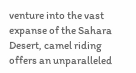venture into the vast expanse of the Sahara Desert, camel riding offers an unparalleled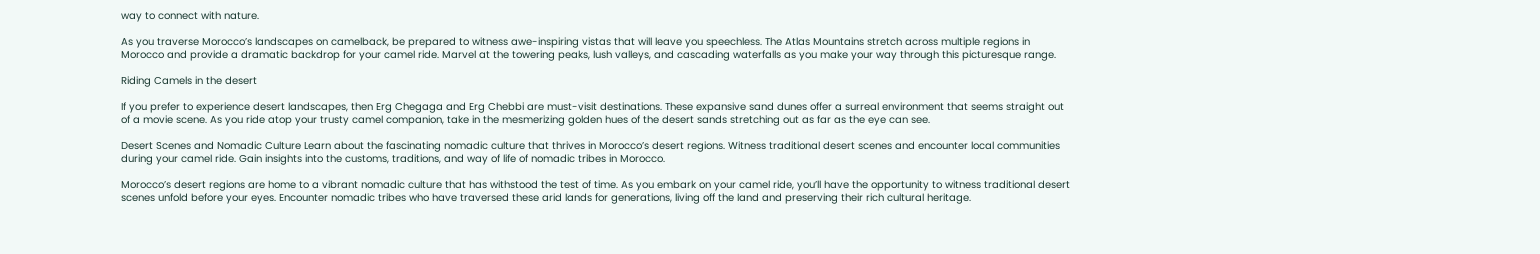way to connect with nature.

As you traverse Morocco’s landscapes on camelback, be prepared to witness awe-inspiring vistas that will leave you speechless. The Atlas Mountains stretch across multiple regions in Morocco and provide a dramatic backdrop for your camel ride. Marvel at the towering peaks, lush valleys, and cascading waterfalls as you make your way through this picturesque range.

Riding Camels in the desert

If you prefer to experience desert landscapes, then Erg Chegaga and Erg Chebbi are must-visit destinations. These expansive sand dunes offer a surreal environment that seems straight out of a movie scene. As you ride atop your trusty camel companion, take in the mesmerizing golden hues of the desert sands stretching out as far as the eye can see.

Desert Scenes and Nomadic Culture Learn about the fascinating nomadic culture that thrives in Morocco’s desert regions. Witness traditional desert scenes and encounter local communities during your camel ride. Gain insights into the customs, traditions, and way of life of nomadic tribes in Morocco.

Morocco’s desert regions are home to a vibrant nomadic culture that has withstood the test of time. As you embark on your camel ride, you’ll have the opportunity to witness traditional desert scenes unfold before your eyes. Encounter nomadic tribes who have traversed these arid lands for generations, living off the land and preserving their rich cultural heritage.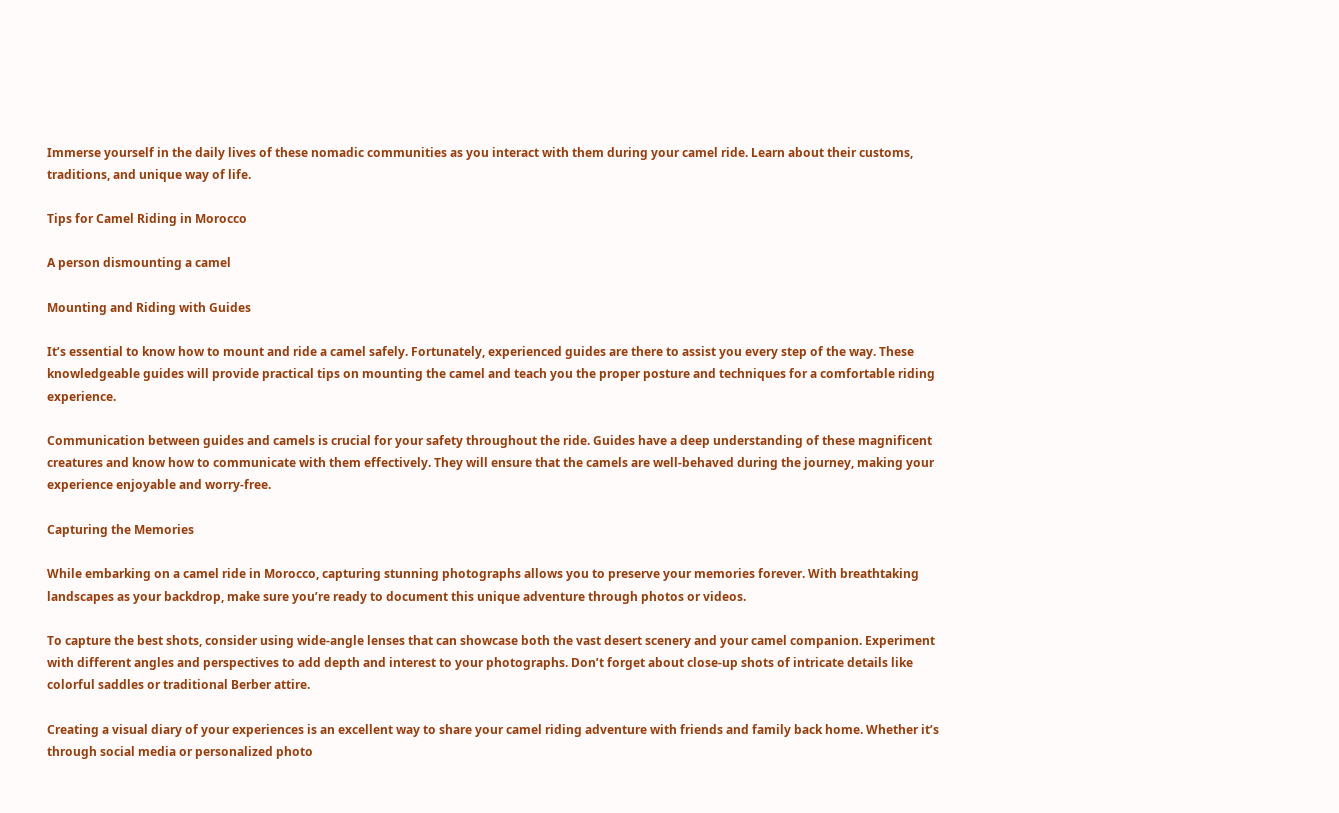Immerse yourself in the daily lives of these nomadic communities as you interact with them during your camel ride. Learn about their customs, traditions, and unique way of life.

Tips for Camel Riding in Morocco

A person dismounting a camel

Mounting and Riding with Guides

It’s essential to know how to mount and ride a camel safely. Fortunately, experienced guides are there to assist you every step of the way. These knowledgeable guides will provide practical tips on mounting the camel and teach you the proper posture and techniques for a comfortable riding experience.

Communication between guides and camels is crucial for your safety throughout the ride. Guides have a deep understanding of these magnificent creatures and know how to communicate with them effectively. They will ensure that the camels are well-behaved during the journey, making your experience enjoyable and worry-free.

Capturing the Memories

While embarking on a camel ride in Morocco, capturing stunning photographs allows you to preserve your memories forever. With breathtaking landscapes as your backdrop, make sure you’re ready to document this unique adventure through photos or videos.

To capture the best shots, consider using wide-angle lenses that can showcase both the vast desert scenery and your camel companion. Experiment with different angles and perspectives to add depth and interest to your photographs. Don’t forget about close-up shots of intricate details like colorful saddles or traditional Berber attire.

Creating a visual diary of your experiences is an excellent way to share your camel riding adventure with friends and family back home. Whether it’s through social media or personalized photo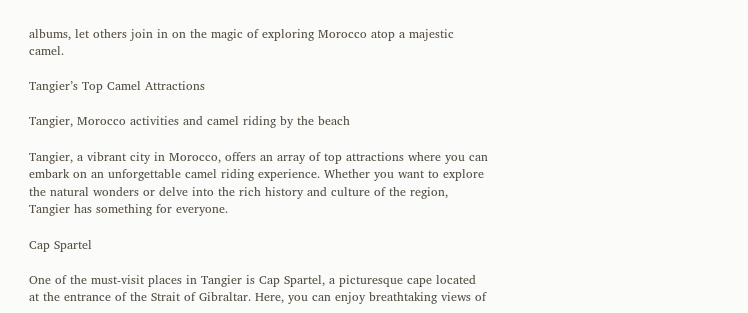albums, let others join in on the magic of exploring Morocco atop a majestic camel.

Tangier’s Top Camel Attractions

Tangier, Morocco activities and camel riding by the beach

Tangier, a vibrant city in Morocco, offers an array of top attractions where you can embark on an unforgettable camel riding experience. Whether you want to explore the natural wonders or delve into the rich history and culture of the region, Tangier has something for everyone.

Cap Spartel

One of the must-visit places in Tangier is Cap Spartel, a picturesque cape located at the entrance of the Strait of Gibraltar. Here, you can enjoy breathtaking views of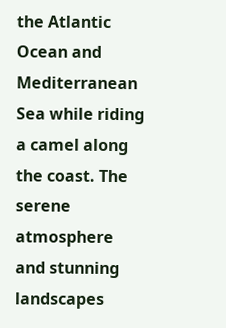the Atlantic Ocean and Mediterranean Sea while riding a camel along the coast. The serene atmosphere and stunning landscapes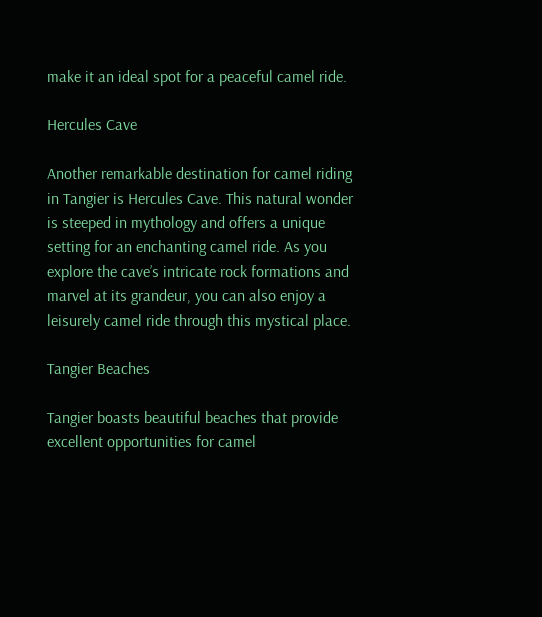make it an ideal spot for a peaceful camel ride.

Hercules Cave

Another remarkable destination for camel riding in Tangier is Hercules Cave. This natural wonder is steeped in mythology and offers a unique setting for an enchanting camel ride. As you explore the cave’s intricate rock formations and marvel at its grandeur, you can also enjoy a leisurely camel ride through this mystical place.

Tangier Beaches

Tangier boasts beautiful beaches that provide excellent opportunities for camel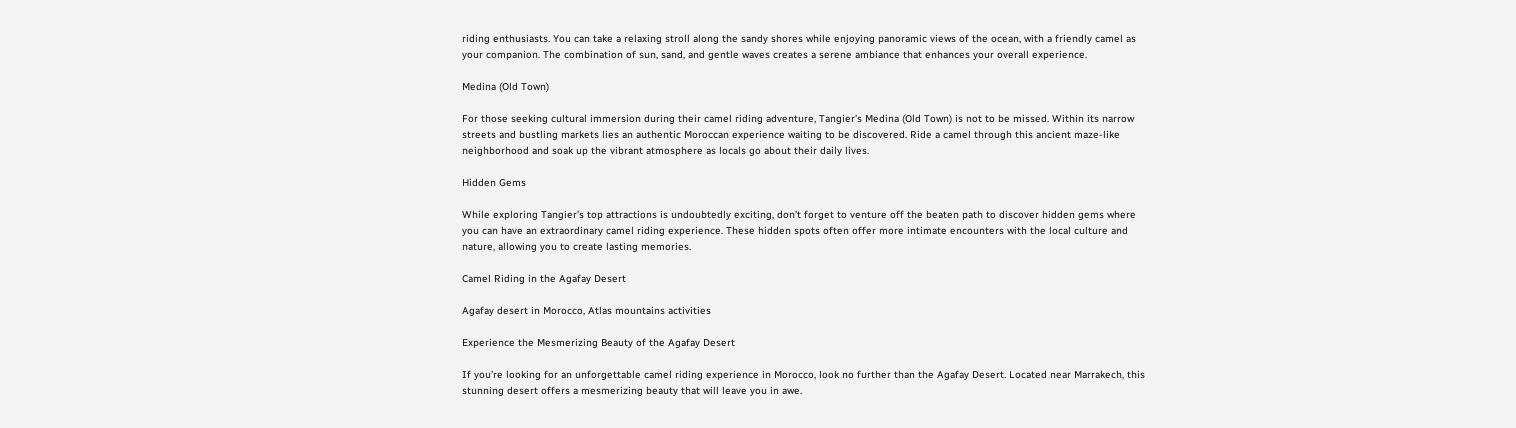riding enthusiasts. You can take a relaxing stroll along the sandy shores while enjoying panoramic views of the ocean, with a friendly camel as your companion. The combination of sun, sand, and gentle waves creates a serene ambiance that enhances your overall experience.

Medina (Old Town)

For those seeking cultural immersion during their camel riding adventure, Tangier’s Medina (Old Town) is not to be missed. Within its narrow streets and bustling markets lies an authentic Moroccan experience waiting to be discovered. Ride a camel through this ancient maze-like neighborhood and soak up the vibrant atmosphere as locals go about their daily lives.

Hidden Gems

While exploring Tangier’s top attractions is undoubtedly exciting, don’t forget to venture off the beaten path to discover hidden gems where you can have an extraordinary camel riding experience. These hidden spots often offer more intimate encounters with the local culture and nature, allowing you to create lasting memories.

Camel Riding in the Agafay Desert

Agafay desert in Morocco, Atlas mountains activities

Experience the Mesmerizing Beauty of the Agafay Desert

If you’re looking for an unforgettable camel riding experience in Morocco, look no further than the Agafay Desert. Located near Marrakech, this stunning desert offers a mesmerizing beauty that will leave you in awe.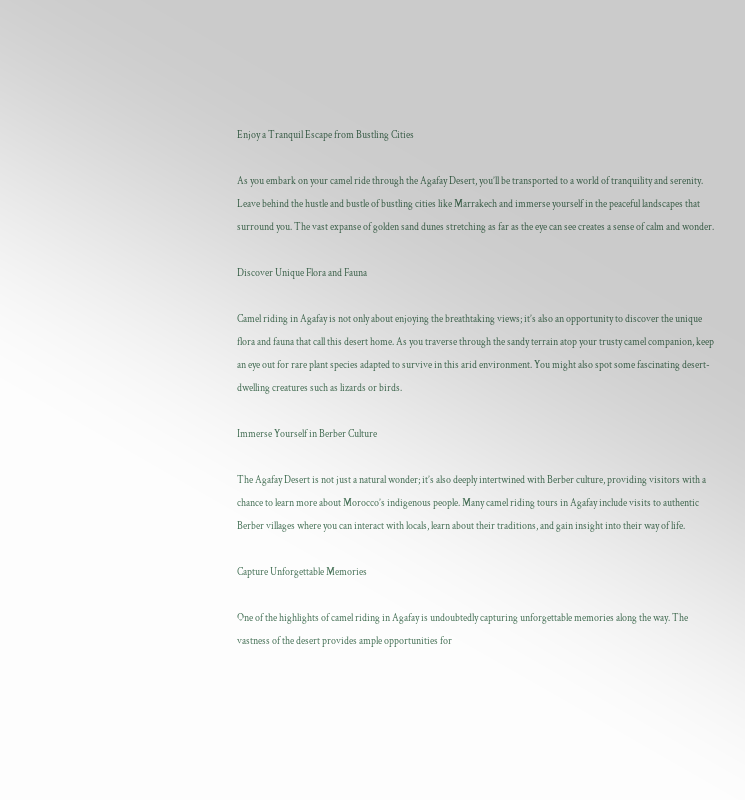Enjoy a Tranquil Escape from Bustling Cities

As you embark on your camel ride through the Agafay Desert, you’ll be transported to a world of tranquility and serenity. Leave behind the hustle and bustle of bustling cities like Marrakech and immerse yourself in the peaceful landscapes that surround you. The vast expanse of golden sand dunes stretching as far as the eye can see creates a sense of calm and wonder.

Discover Unique Flora and Fauna

Camel riding in Agafay is not only about enjoying the breathtaking views; it’s also an opportunity to discover the unique flora and fauna that call this desert home. As you traverse through the sandy terrain atop your trusty camel companion, keep an eye out for rare plant species adapted to survive in this arid environment. You might also spot some fascinating desert-dwelling creatures such as lizards or birds.

Immerse Yourself in Berber Culture

The Agafay Desert is not just a natural wonder; it’s also deeply intertwined with Berber culture, providing visitors with a chance to learn more about Morocco’s indigenous people. Many camel riding tours in Agafay include visits to authentic Berber villages where you can interact with locals, learn about their traditions, and gain insight into their way of life.

Capture Unforgettable Memories

One of the highlights of camel riding in Agafay is undoubtedly capturing unforgettable memories along the way. The vastness of the desert provides ample opportunities for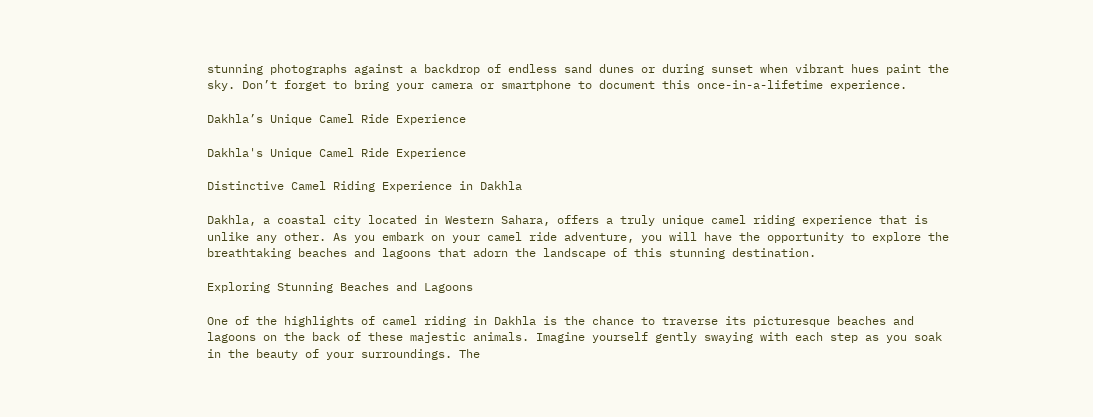stunning photographs against a backdrop of endless sand dunes or during sunset when vibrant hues paint the sky. Don’t forget to bring your camera or smartphone to document this once-in-a-lifetime experience.

Dakhla’s Unique Camel Ride Experience

Dakhla's Unique Camel Ride Experience

Distinctive Camel Riding Experience in Dakhla

Dakhla, a coastal city located in Western Sahara, offers a truly unique camel riding experience that is unlike any other. As you embark on your camel ride adventure, you will have the opportunity to explore the breathtaking beaches and lagoons that adorn the landscape of this stunning destination.

Exploring Stunning Beaches and Lagoons

One of the highlights of camel riding in Dakhla is the chance to traverse its picturesque beaches and lagoons on the back of these majestic animals. Imagine yourself gently swaying with each step as you soak in the beauty of your surroundings. The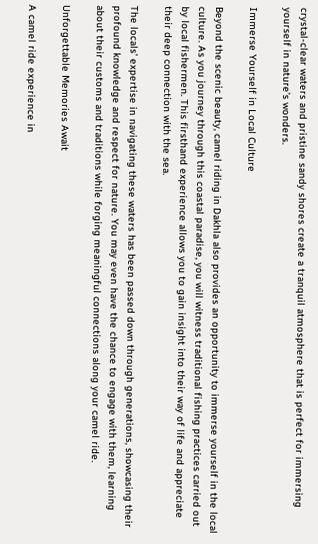crystal-clear waters and pristine sandy shores create a tranquil atmosphere that is perfect for immersing yourself in nature’s wonders.

Immerse Yourself in Local Culture

Beyond the scenic beauty, camel riding in Dakhla also provides an opportunity to immerse yourself in the local culture. As you journey through this coastal paradise, you will witness traditional fishing practices carried out by local fishermen. This firsthand experience allows you to gain insight into their way of life and appreciate their deep connection with the sea.

The locals’ expertise in navigating these waters has been passed down through generations, showcasing their profound knowledge and respect for nature. You may even have the chance to engage with them, learning about their customs and traditions while forging meaningful connections along your camel ride.

Unforgettable Memories Await

A camel ride experience in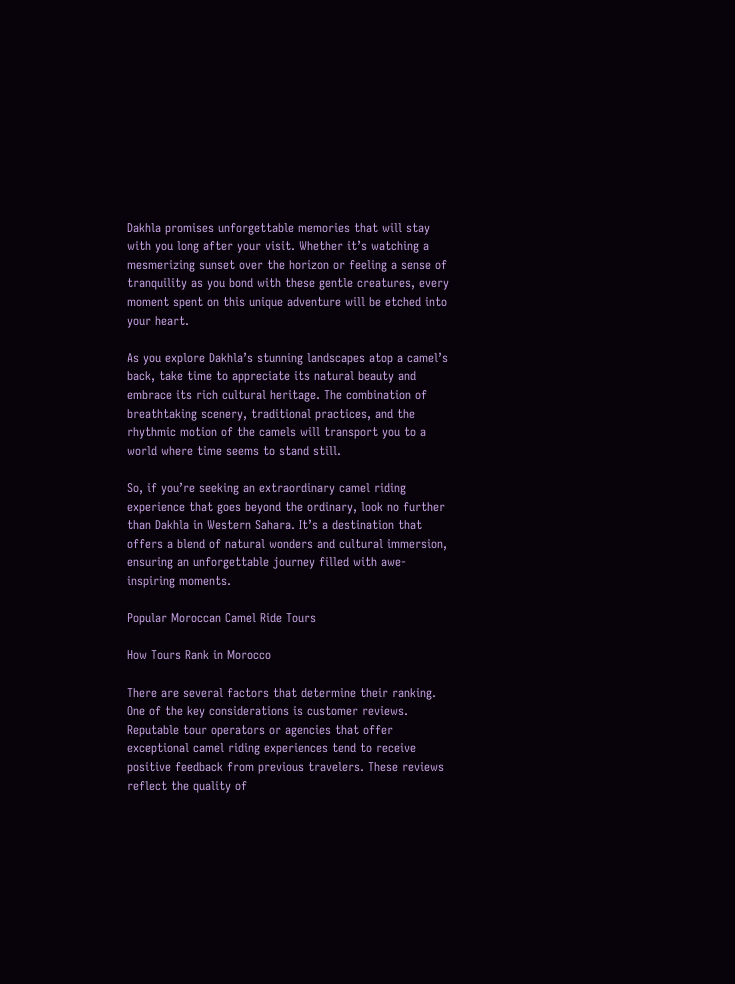Dakhla promises unforgettable memories that will stay with you long after your visit. Whether it’s watching a mesmerizing sunset over the horizon or feeling a sense of tranquility as you bond with these gentle creatures, every moment spent on this unique adventure will be etched into your heart.

As you explore Dakhla’s stunning landscapes atop a camel’s back, take time to appreciate its natural beauty and embrace its rich cultural heritage. The combination of breathtaking scenery, traditional practices, and the rhythmic motion of the camels will transport you to a world where time seems to stand still.

So, if you’re seeking an extraordinary camel riding experience that goes beyond the ordinary, look no further than Dakhla in Western Sahara. It’s a destination that offers a blend of natural wonders and cultural immersion, ensuring an unforgettable journey filled with awe-inspiring moments.

Popular Moroccan Camel Ride Tours

How Tours Rank in Morocco

There are several factors that determine their ranking. One of the key considerations is customer reviews. Reputable tour operators or agencies that offer exceptional camel riding experiences tend to receive positive feedback from previous travelers. These reviews reflect the quality of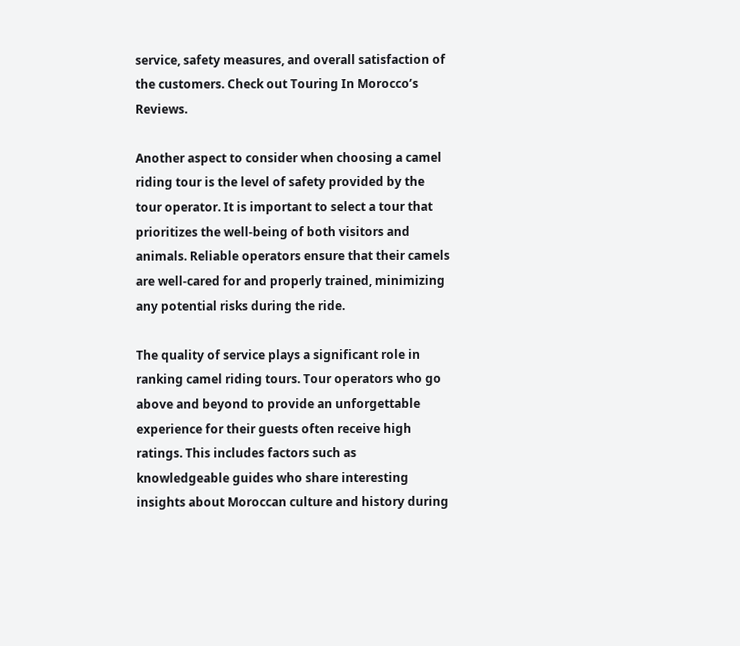service, safety measures, and overall satisfaction of the customers. Check out Touring In Morocco’s Reviews.

Another aspect to consider when choosing a camel riding tour is the level of safety provided by the tour operator. It is important to select a tour that prioritizes the well-being of both visitors and animals. Reliable operators ensure that their camels are well-cared for and properly trained, minimizing any potential risks during the ride.

The quality of service plays a significant role in ranking camel riding tours. Tour operators who go above and beyond to provide an unforgettable experience for their guests often receive high ratings. This includes factors such as knowledgeable guides who share interesting insights about Moroccan culture and history during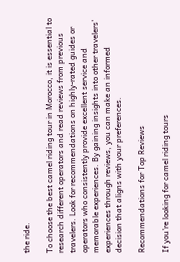the ride.

To choose the best camel riding tour in Morocco, it is essential to research different operators and read reviews from previous travelers. Look for recommendations on highly-rated guides or operators who consistently provide excellent service and memorable experiences. By gaining insights into other travelers’ experiences through reviews, you can make an informed decision that aligns with your preferences.

Recommendations for Top Reviews

If you’re looking for camel riding tours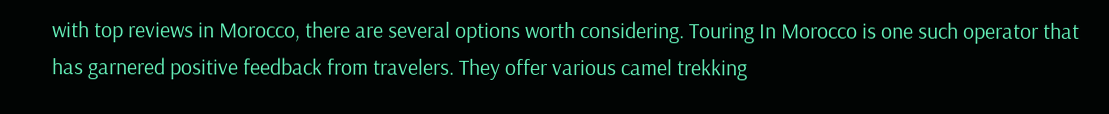with top reviews in Morocco, there are several options worth considering. Touring In Morocco is one such operator that has garnered positive feedback from travelers. They offer various camel trekking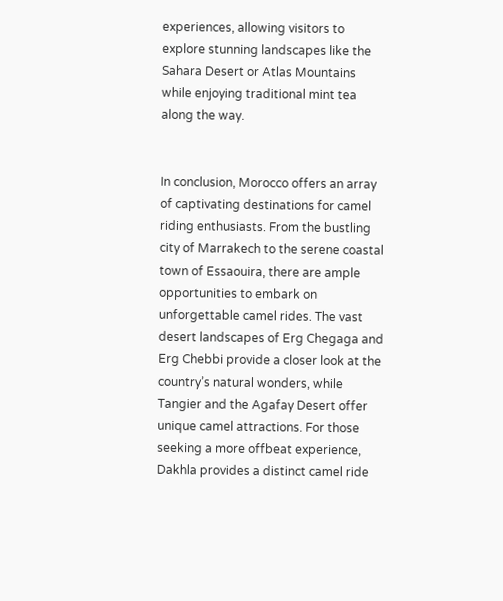experiences, allowing visitors to explore stunning landscapes like the Sahara Desert or Atlas Mountains while enjoying traditional mint tea along the way.


In conclusion, Morocco offers an array of captivating destinations for camel riding enthusiasts. From the bustling city of Marrakech to the serene coastal town of Essaouira, there are ample opportunities to embark on unforgettable camel rides. The vast desert landscapes of Erg Chegaga and Erg Chebbi provide a closer look at the country’s natural wonders, while Tangier and the Agafay Desert offer unique camel attractions. For those seeking a more offbeat experience, Dakhla provides a distinct camel ride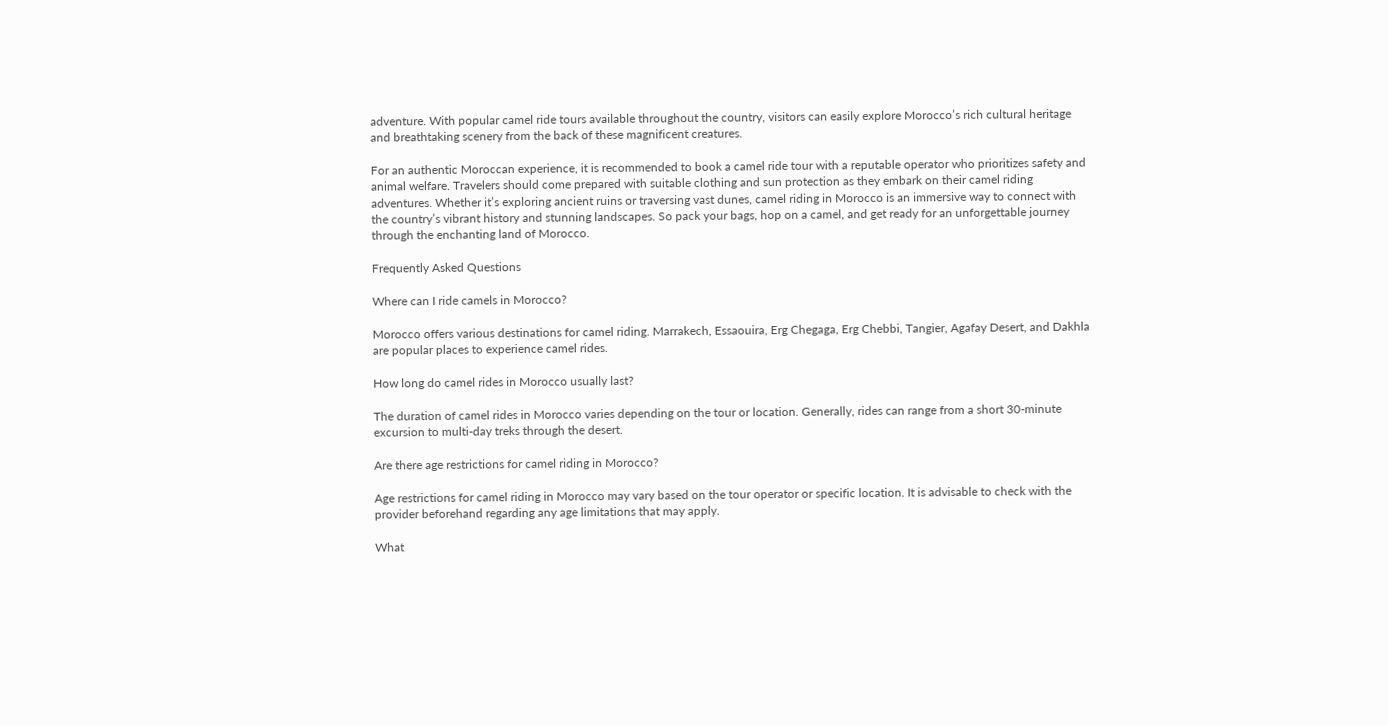adventure. With popular camel ride tours available throughout the country, visitors can easily explore Morocco’s rich cultural heritage and breathtaking scenery from the back of these magnificent creatures.

For an authentic Moroccan experience, it is recommended to book a camel ride tour with a reputable operator who prioritizes safety and animal welfare. Travelers should come prepared with suitable clothing and sun protection as they embark on their camel riding adventures. Whether it’s exploring ancient ruins or traversing vast dunes, camel riding in Morocco is an immersive way to connect with the country’s vibrant history and stunning landscapes. So pack your bags, hop on a camel, and get ready for an unforgettable journey through the enchanting land of Morocco.

Frequently Asked Questions

Where can I ride camels in Morocco?

Morocco offers various destinations for camel riding. Marrakech, Essaouira, Erg Chegaga, Erg Chebbi, Tangier, Agafay Desert, and Dakhla are popular places to experience camel rides.

How long do camel rides in Morocco usually last?

The duration of camel rides in Morocco varies depending on the tour or location. Generally, rides can range from a short 30-minute excursion to multi-day treks through the desert.

Are there age restrictions for camel riding in Morocco?

Age restrictions for camel riding in Morocco may vary based on the tour operator or specific location. It is advisable to check with the provider beforehand regarding any age limitations that may apply.

What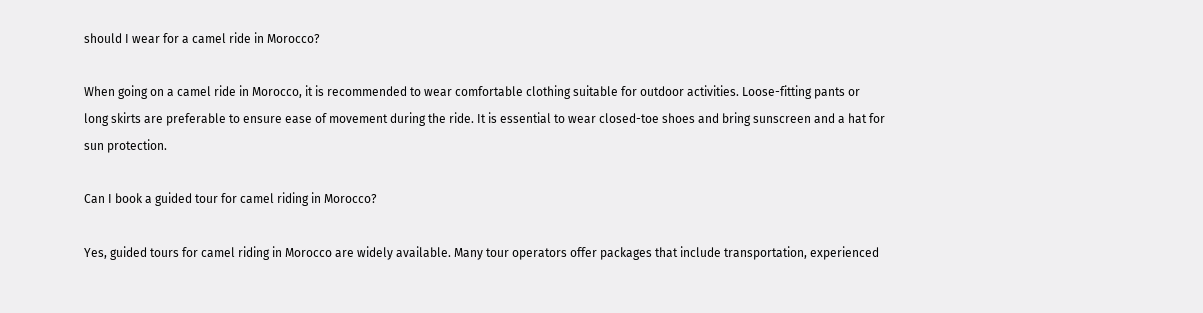should I wear for a camel ride in Morocco?

When going on a camel ride in Morocco, it is recommended to wear comfortable clothing suitable for outdoor activities. Loose-fitting pants or long skirts are preferable to ensure ease of movement during the ride. It is essential to wear closed-toe shoes and bring sunscreen and a hat for sun protection.

Can I book a guided tour for camel riding in Morocco?

Yes, guided tours for camel riding in Morocco are widely available. Many tour operators offer packages that include transportation, experienced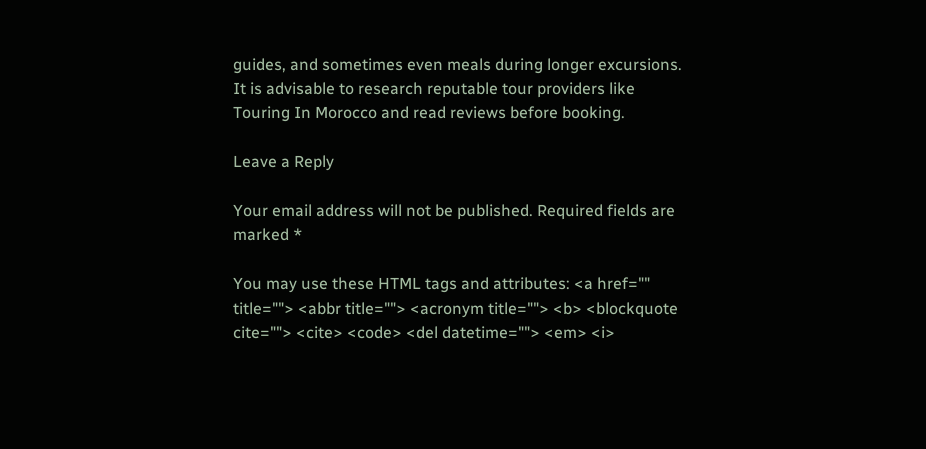guides, and sometimes even meals during longer excursions. It is advisable to research reputable tour providers like Touring In Morocco and read reviews before booking.

Leave a Reply

Your email address will not be published. Required fields are marked *

You may use these HTML tags and attributes: <a href="" title=""> <abbr title=""> <acronym title=""> <b> <blockquote cite=""> <cite> <code> <del datetime=""> <em> <i>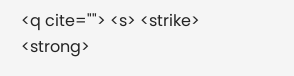<q cite=""> <s> <strike> <strong>